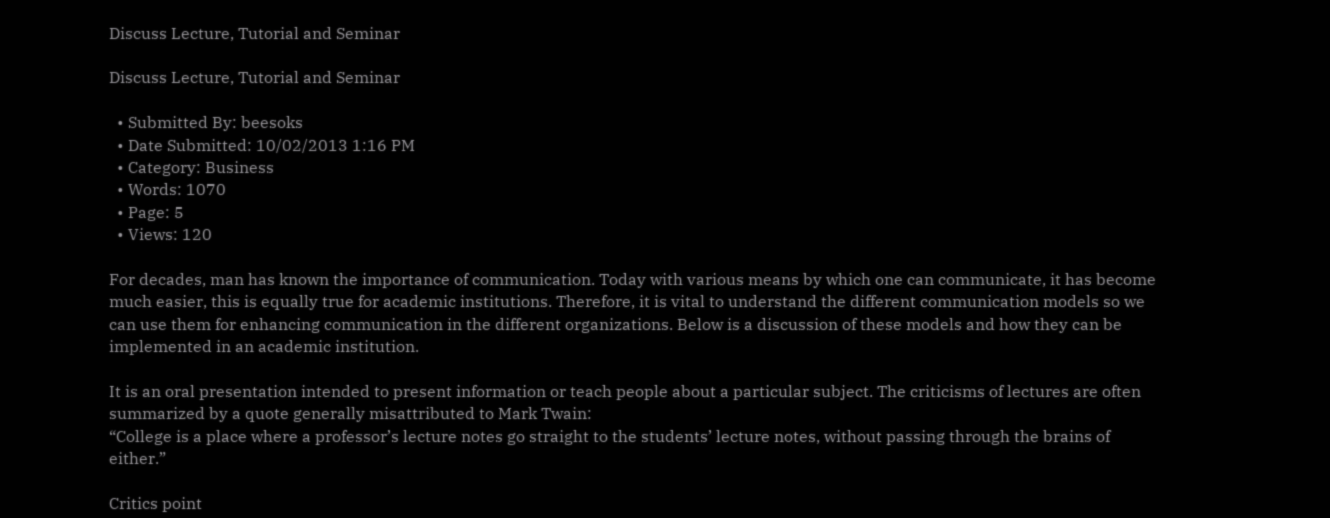Discuss Lecture, Tutorial and Seminar

Discuss Lecture, Tutorial and Seminar

  • Submitted By: beesoks
  • Date Submitted: 10/02/2013 1:16 PM
  • Category: Business
  • Words: 1070
  • Page: 5
  • Views: 120

For decades, man has known the importance of communication. Today with various means by which one can communicate, it has become much easier, this is equally true for academic institutions. Therefore, it is vital to understand the different communication models so we can use them for enhancing communication in the different organizations. Below is a discussion of these models and how they can be implemented in an academic institution.

It is an oral presentation intended to present information or teach people about a particular subject. The criticisms of lectures are often summarized by a quote generally misattributed to Mark Twain:
“College is a place where a professor’s lecture notes go straight to the students’ lecture notes, without passing through the brains of either.”

Critics point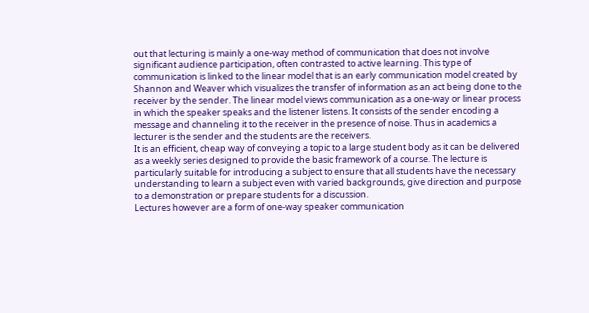out that lecturing is mainly a one-way method of communication that does not involve significant audience participation, often contrasted to active learning. This type of communication is linked to the linear model that is an early communication model created by Shannon and Weaver which visualizes the transfer of information as an act being done to the receiver by the sender. The linear model views communication as a one-way or linear process in which the speaker speaks and the listener listens. It consists of the sender encoding a message and channeling it to the receiver in the presence of noise. Thus in academics a lecturer is the sender and the students are the receivers.
It is an efficient, cheap way of conveying a topic to a large student body as it can be delivered as a weekly series designed to provide the basic framework of a course. The lecture is particularly suitable for introducing a subject to ensure that all students have the necessary understanding to learn a subject even with varied backgrounds, give direction and purpose to a demonstration or prepare students for a discussion.
Lectures however are a form of one-way speaker communication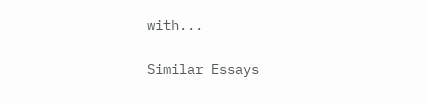with...

Similar Essays